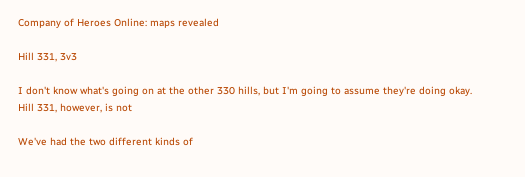Company of Heroes Online: maps revealed

Hill 331, 3v3

I don't know what's going on at the other 330 hills, but I'm going to assume they're doing okay. Hill 331, however, is not

We've had the two different kinds of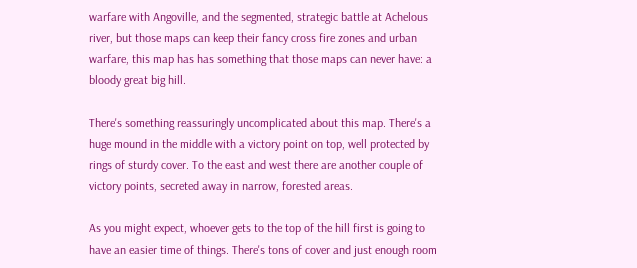warfare with Angoville, and the segmented, strategic battle at Achelous river, but those maps can keep their fancy cross fire zones and urban warfare, this map has has something that those maps can never have: a bloody great big hill.

There's something reassuringly uncomplicated about this map. There's a huge mound in the middle with a victory point on top, well protected by rings of sturdy cover. To the east and west there are another couple of victory points, secreted away in narrow, forested areas.

As you might expect, whoever gets to the top of the hill first is going to have an easier time of things. There's tons of cover and just enough room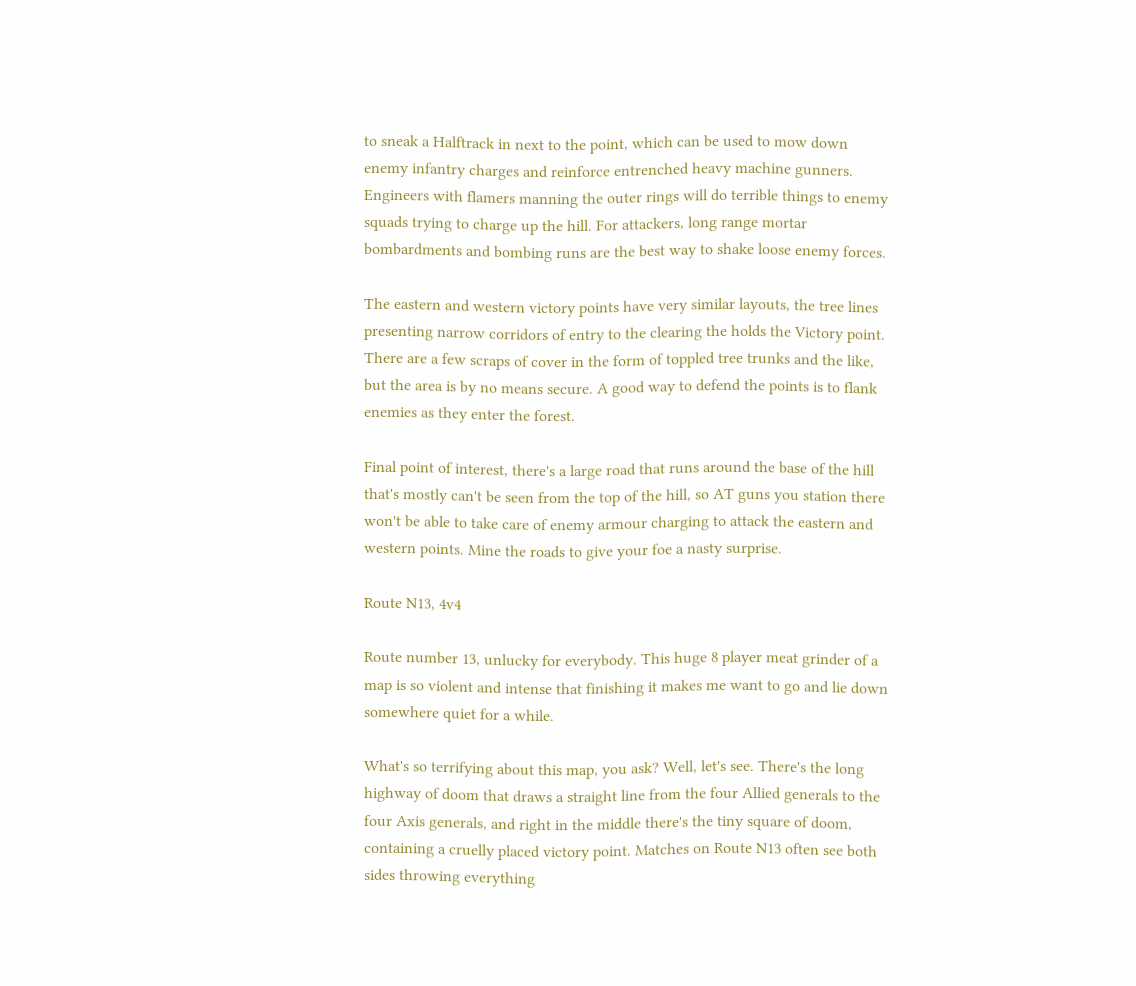to sneak a Halftrack in next to the point, which can be used to mow down enemy infantry charges and reinforce entrenched heavy machine gunners. Engineers with flamers manning the outer rings will do terrible things to enemy squads trying to charge up the hill. For attackers, long range mortar bombardments and bombing runs are the best way to shake loose enemy forces.

The eastern and western victory points have very similar layouts, the tree lines presenting narrow corridors of entry to the clearing the holds the Victory point. There are a few scraps of cover in the form of toppled tree trunks and the like, but the area is by no means secure. A good way to defend the points is to flank enemies as they enter the forest.

Final point of interest, there's a large road that runs around the base of the hill that's mostly can't be seen from the top of the hill, so AT guns you station there won't be able to take care of enemy armour charging to attack the eastern and western points. Mine the roads to give your foe a nasty surprise.

Route N13, 4v4

Route number 13, unlucky for everybody. This huge 8 player meat grinder of a map is so violent and intense that finishing it makes me want to go and lie down somewhere quiet for a while.

What's so terrifying about this map, you ask? Well, let's see. There's the long highway of doom that draws a straight line from the four Allied generals to the four Axis generals, and right in the middle there's the tiny square of doom, containing a cruelly placed victory point. Matches on Route N13 often see both sides throwing everything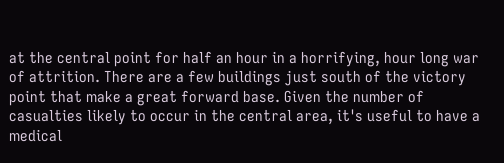at the central point for half an hour in a horrifying, hour long war of attrition. There are a few buildings just south of the victory point that make a great forward base. Given the number of casualties likely to occur in the central area, it's useful to have a medical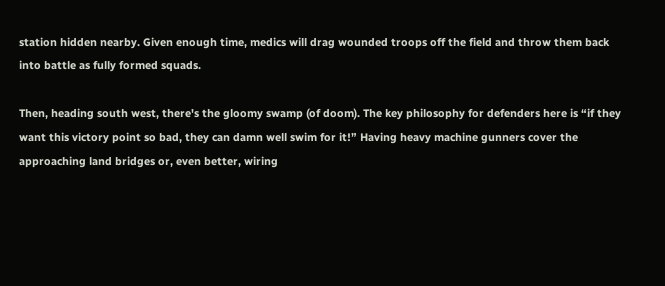station hidden nearby. Given enough time, medics will drag wounded troops off the field and throw them back into battle as fully formed squads.

Then, heading south west, there's the gloomy swamp (of doom). The key philosophy for defenders here is “if they want this victory point so bad, they can damn well swim for it!” Having heavy machine gunners cover the approaching land bridges or, even better, wiring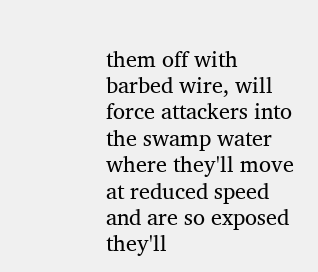them off with barbed wire, will force attackers into the swamp water where they'll move at reduced speed and are so exposed they'll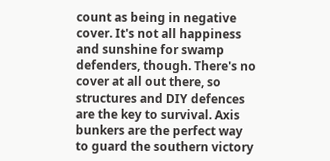count as being in negative cover. It's not all happiness and sunshine for swamp defenders, though. There's no cover at all out there, so structures and DIY defences are the key to survival. Axis bunkers are the perfect way to guard the southern victory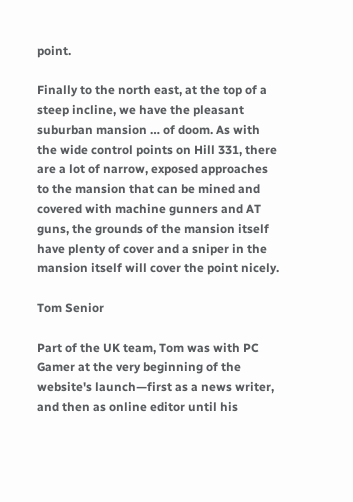point.

Finally to the north east, at the top of a steep incline, we have the pleasant suburban mansion … of doom. As with the wide control points on Hill 331, there are a lot of narrow, exposed approaches to the mansion that can be mined and covered with machine gunners and AT guns, the grounds of the mansion itself have plenty of cover and a sniper in the mansion itself will cover the point nicely.

Tom Senior

Part of the UK team, Tom was with PC Gamer at the very beginning of the website's launch—first as a news writer, and then as online editor until his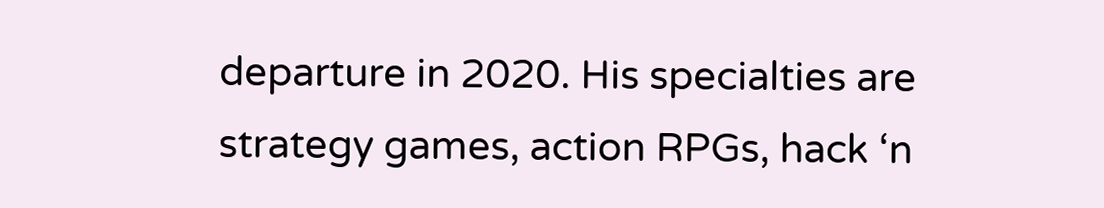departure in 2020. His specialties are strategy games, action RPGs, hack ‘n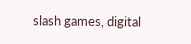slash games, digital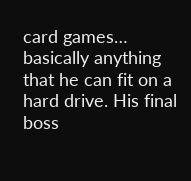card games… basically anything that he can fit on a hard drive. His final boss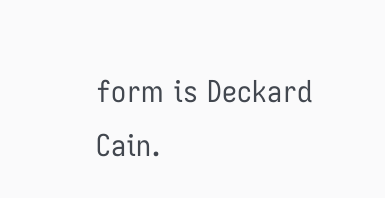form is Deckard Cain.